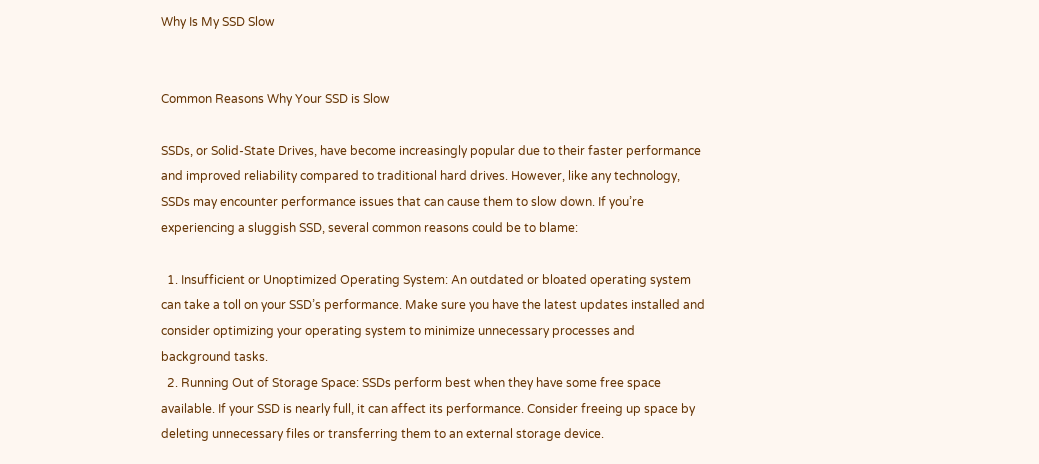Why Is My SSD Slow


Common Reasons Why Your SSD is Slow

SSDs, or Solid-State Drives, have become increasingly popular due to their faster performance and improved reliability compared to traditional hard drives. However, like any technology, SSDs may encounter performance issues that can cause them to slow down. If you’re experiencing a sluggish SSD, several common reasons could be to blame:

  1. Insufficient or Unoptimized Operating System: An outdated or bloated operating system can take a toll on your SSD’s performance. Make sure you have the latest updates installed and consider optimizing your operating system to minimize unnecessary processes and background tasks.
  2. Running Out of Storage Space: SSDs perform best when they have some free space available. If your SSD is nearly full, it can affect its performance. Consider freeing up space by deleting unnecessary files or transferring them to an external storage device.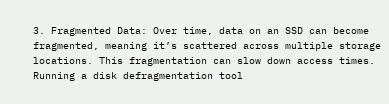3. Fragmented Data: Over time, data on an SSD can become fragmented, meaning it’s scattered across multiple storage locations. This fragmentation can slow down access times. Running a disk defragmentation tool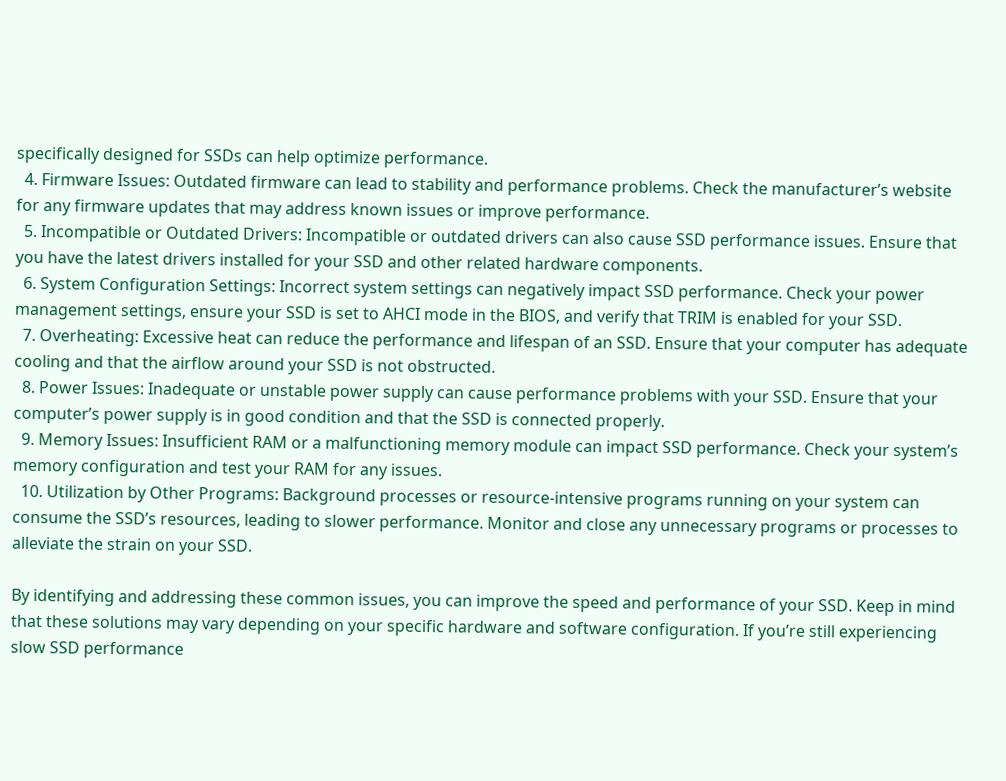specifically designed for SSDs can help optimize performance.
  4. Firmware Issues: Outdated firmware can lead to stability and performance problems. Check the manufacturer’s website for any firmware updates that may address known issues or improve performance.
  5. Incompatible or Outdated Drivers: Incompatible or outdated drivers can also cause SSD performance issues. Ensure that you have the latest drivers installed for your SSD and other related hardware components.
  6. System Configuration Settings: Incorrect system settings can negatively impact SSD performance. Check your power management settings, ensure your SSD is set to AHCI mode in the BIOS, and verify that TRIM is enabled for your SSD.
  7. Overheating: Excessive heat can reduce the performance and lifespan of an SSD. Ensure that your computer has adequate cooling and that the airflow around your SSD is not obstructed.
  8. Power Issues: Inadequate or unstable power supply can cause performance problems with your SSD. Ensure that your computer’s power supply is in good condition and that the SSD is connected properly.
  9. Memory Issues: Insufficient RAM or a malfunctioning memory module can impact SSD performance. Check your system’s memory configuration and test your RAM for any issues.
  10. Utilization by Other Programs: Background processes or resource-intensive programs running on your system can consume the SSD’s resources, leading to slower performance. Monitor and close any unnecessary programs or processes to alleviate the strain on your SSD.

By identifying and addressing these common issues, you can improve the speed and performance of your SSD. Keep in mind that these solutions may vary depending on your specific hardware and software configuration. If you’re still experiencing slow SSD performance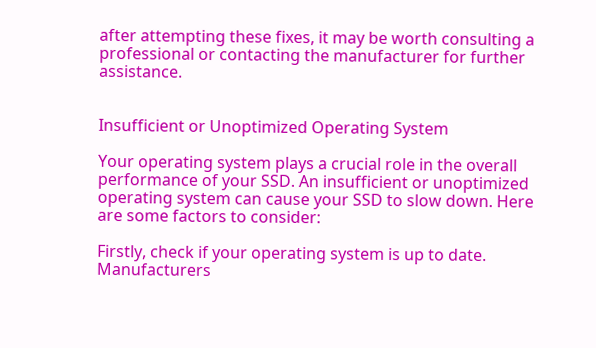after attempting these fixes, it may be worth consulting a professional or contacting the manufacturer for further assistance.


Insufficient or Unoptimized Operating System

Your operating system plays a crucial role in the overall performance of your SSD. An insufficient or unoptimized operating system can cause your SSD to slow down. Here are some factors to consider:

Firstly, check if your operating system is up to date. Manufacturers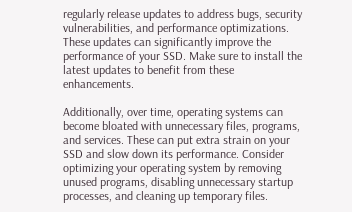regularly release updates to address bugs, security vulnerabilities, and performance optimizations. These updates can significantly improve the performance of your SSD. Make sure to install the latest updates to benefit from these enhancements.

Additionally, over time, operating systems can become bloated with unnecessary files, programs, and services. These can put extra strain on your SSD and slow down its performance. Consider optimizing your operating system by removing unused programs, disabling unnecessary startup processes, and cleaning up temporary files.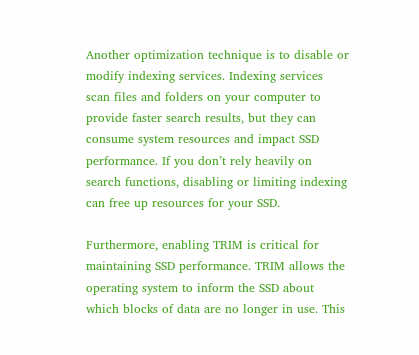Another optimization technique is to disable or modify indexing services. Indexing services scan files and folders on your computer to provide faster search results, but they can consume system resources and impact SSD performance. If you don’t rely heavily on search functions, disabling or limiting indexing can free up resources for your SSD.

Furthermore, enabling TRIM is critical for maintaining SSD performance. TRIM allows the operating system to inform the SSD about which blocks of data are no longer in use. This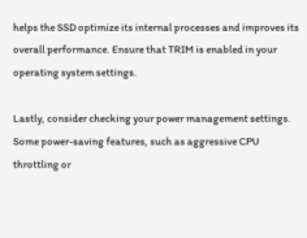helps the SSD optimize its internal processes and improves its overall performance. Ensure that TRIM is enabled in your operating system settings.

Lastly, consider checking your power management settings. Some power-saving features, such as aggressive CPU throttling or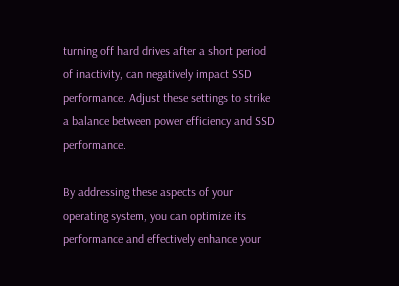turning off hard drives after a short period of inactivity, can negatively impact SSD performance. Adjust these settings to strike a balance between power efficiency and SSD performance.

By addressing these aspects of your operating system, you can optimize its performance and effectively enhance your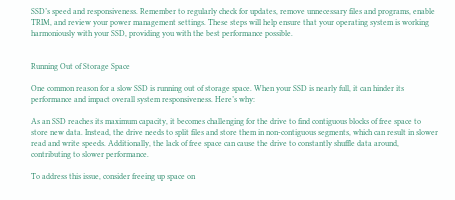SSD’s speed and responsiveness. Remember to regularly check for updates, remove unnecessary files and programs, enable TRIM, and review your power management settings. These steps will help ensure that your operating system is working harmoniously with your SSD, providing you with the best performance possible.


Running Out of Storage Space

One common reason for a slow SSD is running out of storage space. When your SSD is nearly full, it can hinder its performance and impact overall system responsiveness. Here’s why:

As an SSD reaches its maximum capacity, it becomes challenging for the drive to find contiguous blocks of free space to store new data. Instead, the drive needs to split files and store them in non-contiguous segments, which can result in slower read and write speeds. Additionally, the lack of free space can cause the drive to constantly shuffle data around, contributing to slower performance.

To address this issue, consider freeing up space on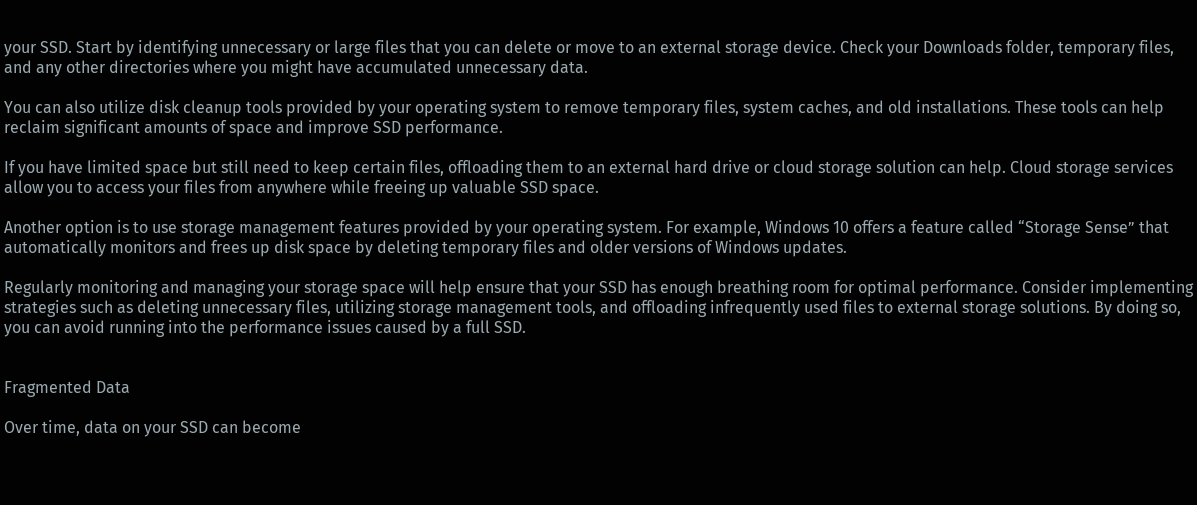your SSD. Start by identifying unnecessary or large files that you can delete or move to an external storage device. Check your Downloads folder, temporary files, and any other directories where you might have accumulated unnecessary data.

You can also utilize disk cleanup tools provided by your operating system to remove temporary files, system caches, and old installations. These tools can help reclaim significant amounts of space and improve SSD performance.

If you have limited space but still need to keep certain files, offloading them to an external hard drive or cloud storage solution can help. Cloud storage services allow you to access your files from anywhere while freeing up valuable SSD space.

Another option is to use storage management features provided by your operating system. For example, Windows 10 offers a feature called “Storage Sense” that automatically monitors and frees up disk space by deleting temporary files and older versions of Windows updates.

Regularly monitoring and managing your storage space will help ensure that your SSD has enough breathing room for optimal performance. Consider implementing strategies such as deleting unnecessary files, utilizing storage management tools, and offloading infrequently used files to external storage solutions. By doing so, you can avoid running into the performance issues caused by a full SSD.


Fragmented Data

Over time, data on your SSD can become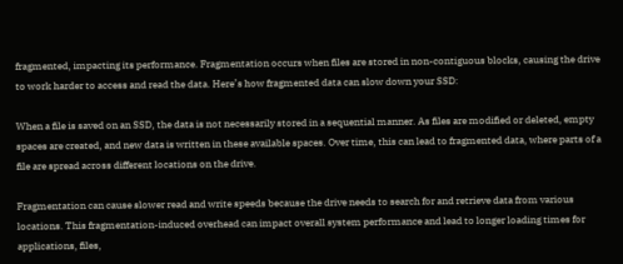fragmented, impacting its performance. Fragmentation occurs when files are stored in non-contiguous blocks, causing the drive to work harder to access and read the data. Here’s how fragmented data can slow down your SSD:

When a file is saved on an SSD, the data is not necessarily stored in a sequential manner. As files are modified or deleted, empty spaces are created, and new data is written in these available spaces. Over time, this can lead to fragmented data, where parts of a file are spread across different locations on the drive.

Fragmentation can cause slower read and write speeds because the drive needs to search for and retrieve data from various locations. This fragmentation-induced overhead can impact overall system performance and lead to longer loading times for applications, files,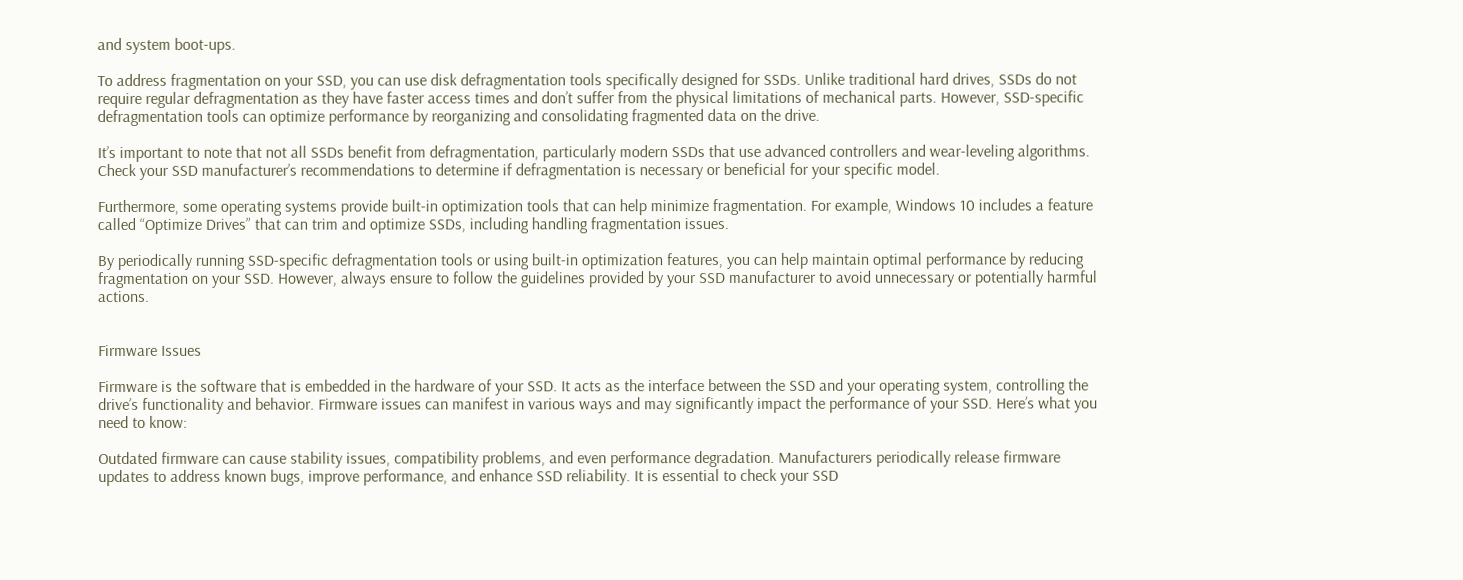and system boot-ups.

To address fragmentation on your SSD, you can use disk defragmentation tools specifically designed for SSDs. Unlike traditional hard drives, SSDs do not require regular defragmentation as they have faster access times and don’t suffer from the physical limitations of mechanical parts. However, SSD-specific defragmentation tools can optimize performance by reorganizing and consolidating fragmented data on the drive.

It’s important to note that not all SSDs benefit from defragmentation, particularly modern SSDs that use advanced controllers and wear-leveling algorithms. Check your SSD manufacturer’s recommendations to determine if defragmentation is necessary or beneficial for your specific model.

Furthermore, some operating systems provide built-in optimization tools that can help minimize fragmentation. For example, Windows 10 includes a feature called “Optimize Drives” that can trim and optimize SSDs, including handling fragmentation issues.

By periodically running SSD-specific defragmentation tools or using built-in optimization features, you can help maintain optimal performance by reducing fragmentation on your SSD. However, always ensure to follow the guidelines provided by your SSD manufacturer to avoid unnecessary or potentially harmful actions.


Firmware Issues

Firmware is the software that is embedded in the hardware of your SSD. It acts as the interface between the SSD and your operating system, controlling the drive’s functionality and behavior. Firmware issues can manifest in various ways and may significantly impact the performance of your SSD. Here’s what you need to know:

Outdated firmware can cause stability issues, compatibility problems, and even performance degradation. Manufacturers periodically release firmware updates to address known bugs, improve performance, and enhance SSD reliability. It is essential to check your SSD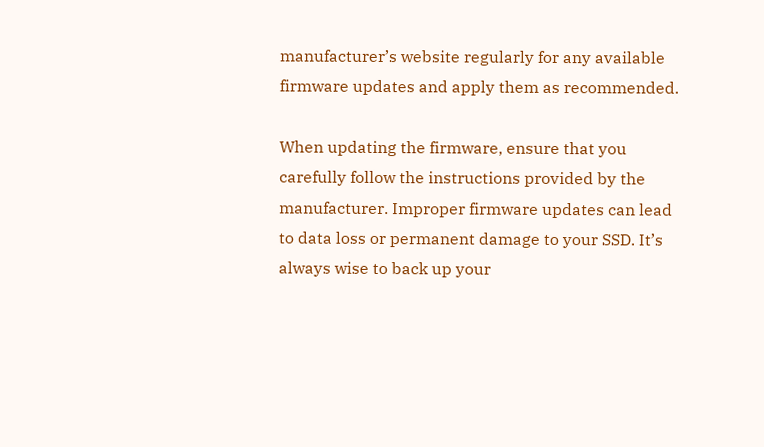manufacturer’s website regularly for any available firmware updates and apply them as recommended.

When updating the firmware, ensure that you carefully follow the instructions provided by the manufacturer. Improper firmware updates can lead to data loss or permanent damage to your SSD. It’s always wise to back up your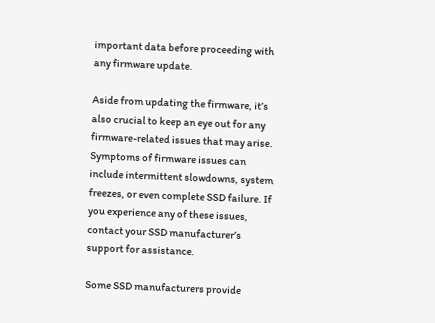important data before proceeding with any firmware update.

Aside from updating the firmware, it’s also crucial to keep an eye out for any firmware-related issues that may arise. Symptoms of firmware issues can include intermittent slowdowns, system freezes, or even complete SSD failure. If you experience any of these issues, contact your SSD manufacturer’s support for assistance.

Some SSD manufacturers provide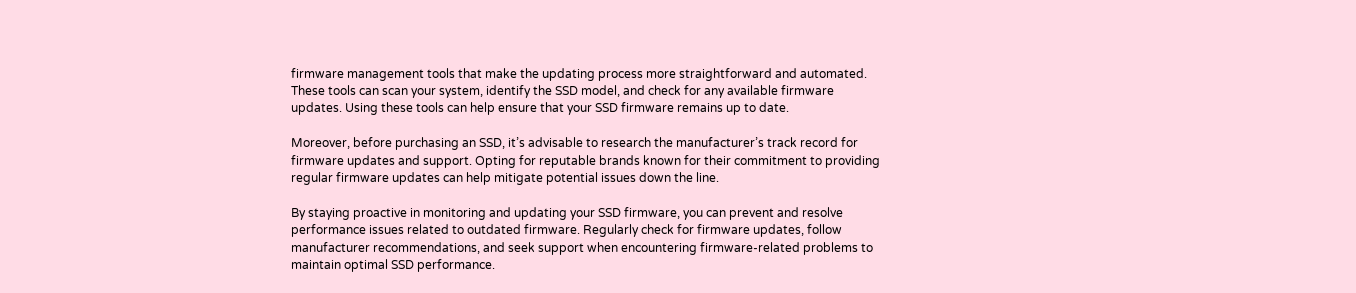firmware management tools that make the updating process more straightforward and automated. These tools can scan your system, identify the SSD model, and check for any available firmware updates. Using these tools can help ensure that your SSD firmware remains up to date.

Moreover, before purchasing an SSD, it’s advisable to research the manufacturer’s track record for firmware updates and support. Opting for reputable brands known for their commitment to providing regular firmware updates can help mitigate potential issues down the line.

By staying proactive in monitoring and updating your SSD firmware, you can prevent and resolve performance issues related to outdated firmware. Regularly check for firmware updates, follow manufacturer recommendations, and seek support when encountering firmware-related problems to maintain optimal SSD performance.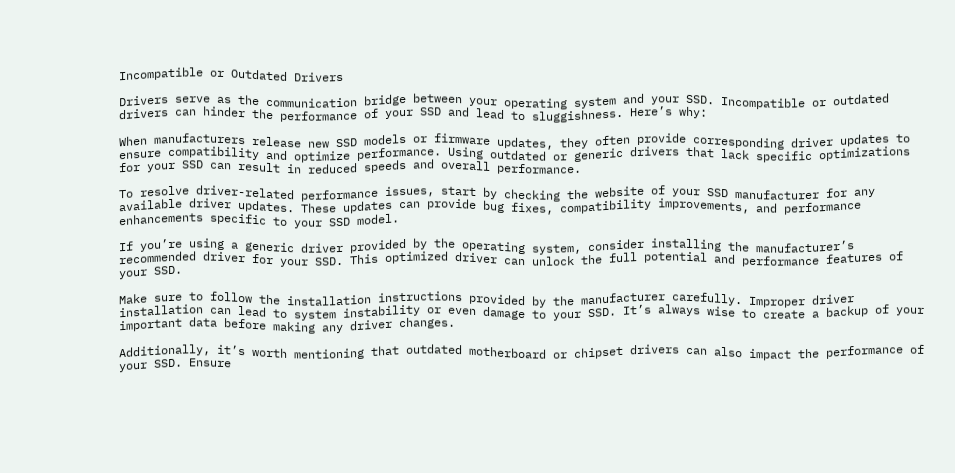Incompatible or Outdated Drivers

Drivers serve as the communication bridge between your operating system and your SSD. Incompatible or outdated drivers can hinder the performance of your SSD and lead to sluggishness. Here’s why:

When manufacturers release new SSD models or firmware updates, they often provide corresponding driver updates to ensure compatibility and optimize performance. Using outdated or generic drivers that lack specific optimizations for your SSD can result in reduced speeds and overall performance.

To resolve driver-related performance issues, start by checking the website of your SSD manufacturer for any available driver updates. These updates can provide bug fixes, compatibility improvements, and performance enhancements specific to your SSD model.

If you’re using a generic driver provided by the operating system, consider installing the manufacturer’s recommended driver for your SSD. This optimized driver can unlock the full potential and performance features of your SSD.

Make sure to follow the installation instructions provided by the manufacturer carefully. Improper driver installation can lead to system instability or even damage to your SSD. It’s always wise to create a backup of your important data before making any driver changes.

Additionally, it’s worth mentioning that outdated motherboard or chipset drivers can also impact the performance of your SSD. Ensure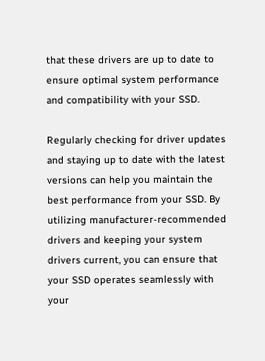that these drivers are up to date to ensure optimal system performance and compatibility with your SSD.

Regularly checking for driver updates and staying up to date with the latest versions can help you maintain the best performance from your SSD. By utilizing manufacturer-recommended drivers and keeping your system drivers current, you can ensure that your SSD operates seamlessly with your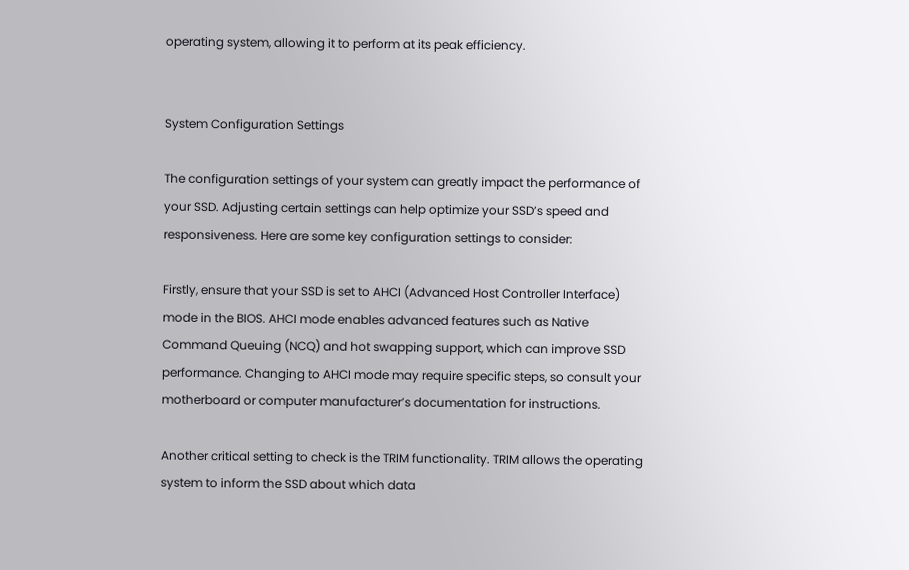operating system, allowing it to perform at its peak efficiency.


System Configuration Settings

The configuration settings of your system can greatly impact the performance of your SSD. Adjusting certain settings can help optimize your SSD’s speed and responsiveness. Here are some key configuration settings to consider:

Firstly, ensure that your SSD is set to AHCI (Advanced Host Controller Interface) mode in the BIOS. AHCI mode enables advanced features such as Native Command Queuing (NCQ) and hot swapping support, which can improve SSD performance. Changing to AHCI mode may require specific steps, so consult your motherboard or computer manufacturer’s documentation for instructions.

Another critical setting to check is the TRIM functionality. TRIM allows the operating system to inform the SSD about which data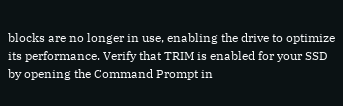blocks are no longer in use, enabling the drive to optimize its performance. Verify that TRIM is enabled for your SSD by opening the Command Prompt in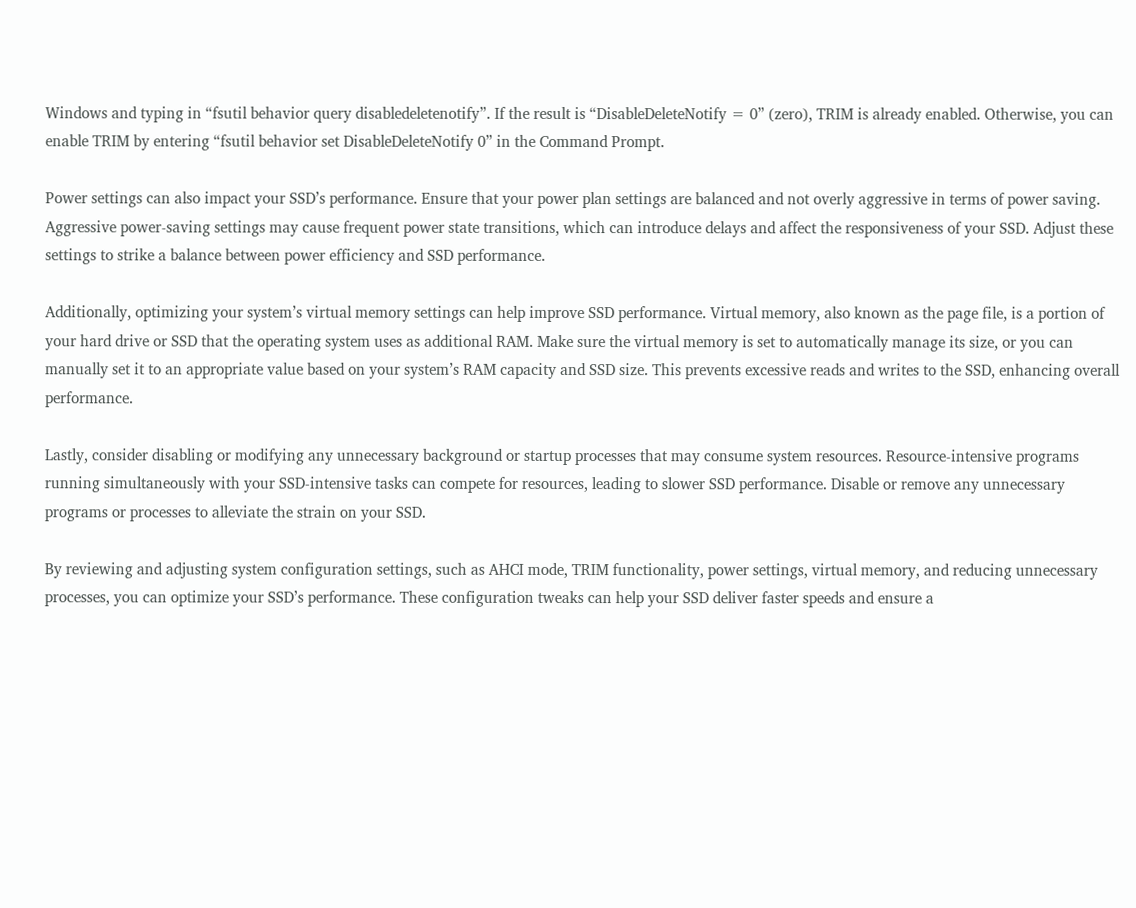Windows and typing in “fsutil behavior query disabledeletenotify”. If the result is “DisableDeleteNotify = 0” (zero), TRIM is already enabled. Otherwise, you can enable TRIM by entering “fsutil behavior set DisableDeleteNotify 0” in the Command Prompt.

Power settings can also impact your SSD’s performance. Ensure that your power plan settings are balanced and not overly aggressive in terms of power saving. Aggressive power-saving settings may cause frequent power state transitions, which can introduce delays and affect the responsiveness of your SSD. Adjust these settings to strike a balance between power efficiency and SSD performance.

Additionally, optimizing your system’s virtual memory settings can help improve SSD performance. Virtual memory, also known as the page file, is a portion of your hard drive or SSD that the operating system uses as additional RAM. Make sure the virtual memory is set to automatically manage its size, or you can manually set it to an appropriate value based on your system’s RAM capacity and SSD size. This prevents excessive reads and writes to the SSD, enhancing overall performance.

Lastly, consider disabling or modifying any unnecessary background or startup processes that may consume system resources. Resource-intensive programs running simultaneously with your SSD-intensive tasks can compete for resources, leading to slower SSD performance. Disable or remove any unnecessary programs or processes to alleviate the strain on your SSD.

By reviewing and adjusting system configuration settings, such as AHCI mode, TRIM functionality, power settings, virtual memory, and reducing unnecessary processes, you can optimize your SSD’s performance. These configuration tweaks can help your SSD deliver faster speeds and ensure a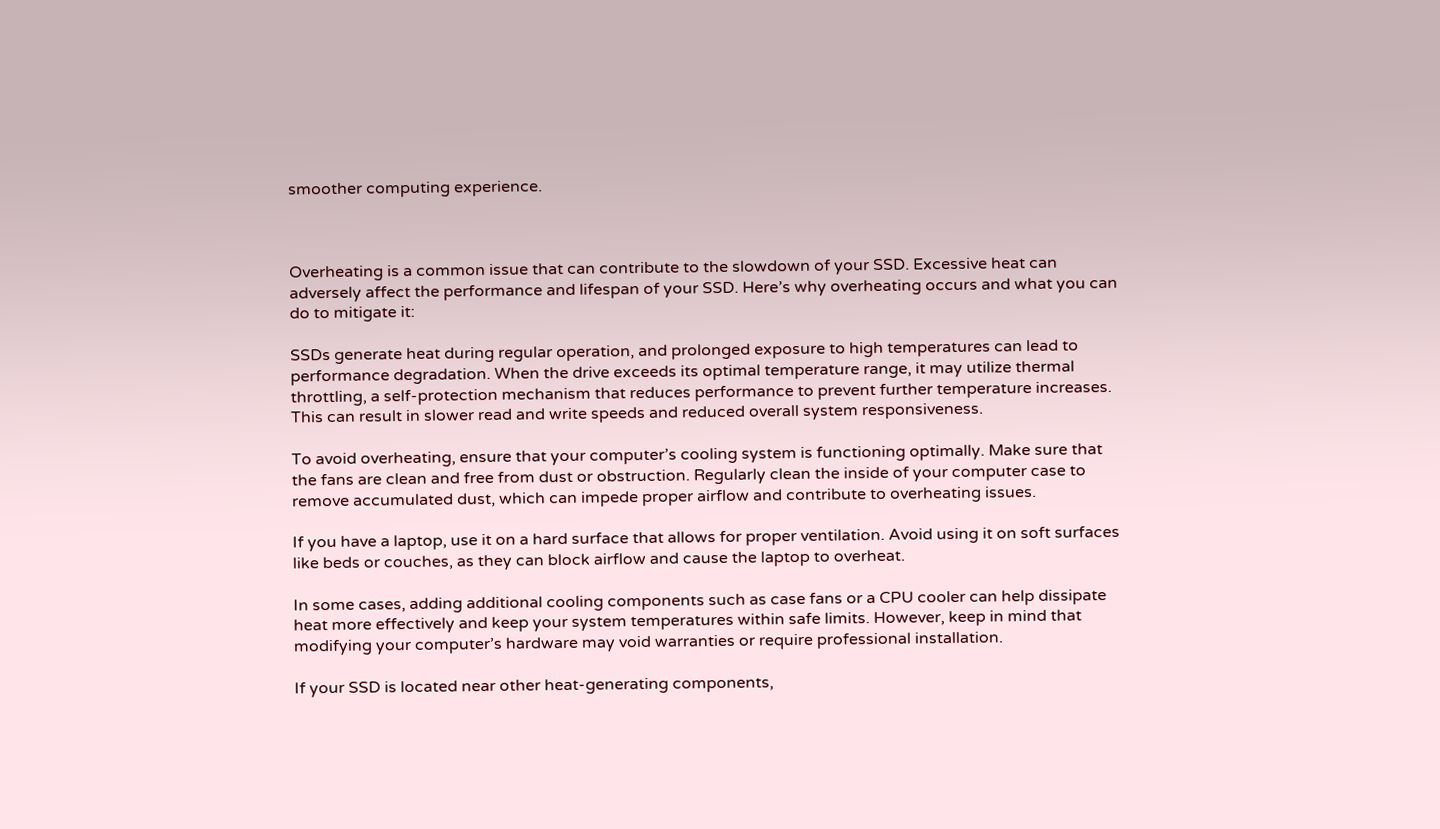smoother computing experience.



Overheating is a common issue that can contribute to the slowdown of your SSD. Excessive heat can adversely affect the performance and lifespan of your SSD. Here’s why overheating occurs and what you can do to mitigate it:

SSDs generate heat during regular operation, and prolonged exposure to high temperatures can lead to performance degradation. When the drive exceeds its optimal temperature range, it may utilize thermal throttling, a self-protection mechanism that reduces performance to prevent further temperature increases. This can result in slower read and write speeds and reduced overall system responsiveness.

To avoid overheating, ensure that your computer’s cooling system is functioning optimally. Make sure that the fans are clean and free from dust or obstruction. Regularly clean the inside of your computer case to remove accumulated dust, which can impede proper airflow and contribute to overheating issues.

If you have a laptop, use it on a hard surface that allows for proper ventilation. Avoid using it on soft surfaces like beds or couches, as they can block airflow and cause the laptop to overheat.

In some cases, adding additional cooling components such as case fans or a CPU cooler can help dissipate heat more effectively and keep your system temperatures within safe limits. However, keep in mind that modifying your computer’s hardware may void warranties or require professional installation.

If your SSD is located near other heat-generating components,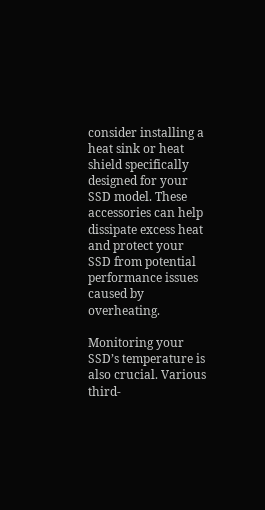consider installing a heat sink or heat shield specifically designed for your SSD model. These accessories can help dissipate excess heat and protect your SSD from potential performance issues caused by overheating.

Monitoring your SSD’s temperature is also crucial. Various third-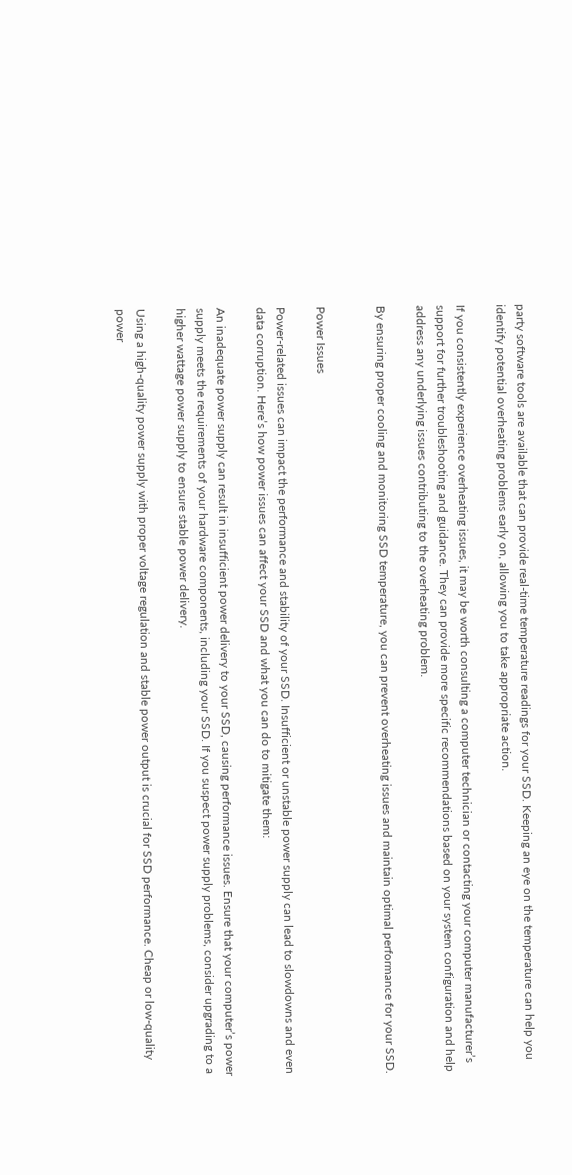party software tools are available that can provide real-time temperature readings for your SSD. Keeping an eye on the temperature can help you identify potential overheating problems early on, allowing you to take appropriate action.

If you consistently experience overheating issues, it may be worth consulting a computer technician or contacting your computer manufacturer’s support for further troubleshooting and guidance. They can provide more specific recommendations based on your system configuration and help address any underlying issues contributing to the overheating problem.

By ensuring proper cooling and monitoring SSD temperature, you can prevent overheating issues and maintain optimal performance for your SSD.


Power Issues

Power-related issues can impact the performance and stability of your SSD. Insufficient or unstable power supply can lead to slowdowns and even data corruption. Here’s how power issues can affect your SSD and what you can do to mitigate them:

An inadequate power supply can result in insufficient power delivery to your SSD, causing performance issues. Ensure that your computer’s power supply meets the requirements of your hardware components, including your SSD. If you suspect power supply problems, consider upgrading to a higher wattage power supply to ensure stable power delivery.

Using a high-quality power supply with proper voltage regulation and stable power output is crucial for SSD performance. Cheap or low-quality power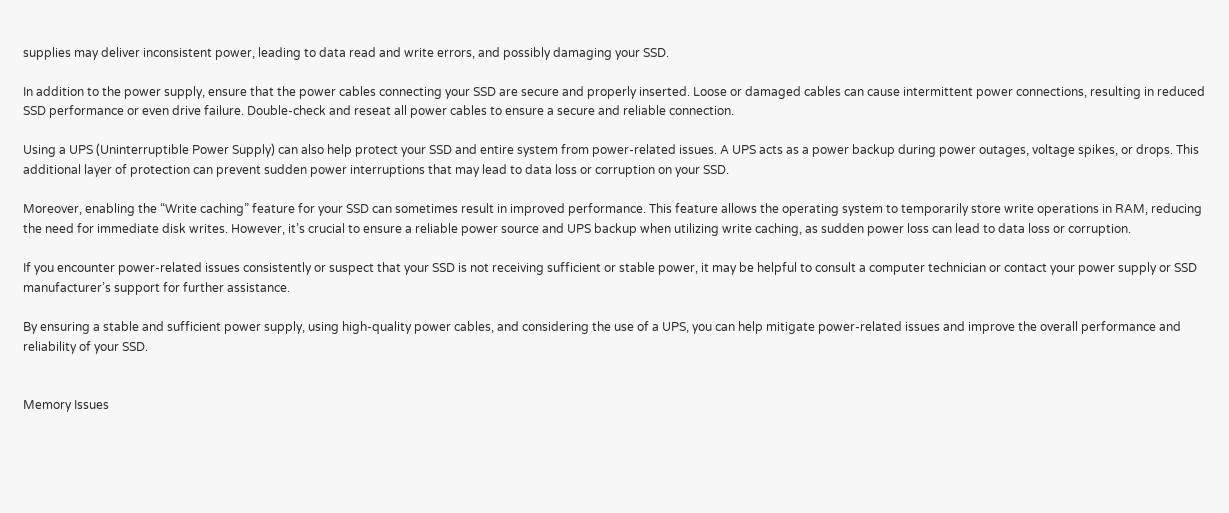supplies may deliver inconsistent power, leading to data read and write errors, and possibly damaging your SSD.

In addition to the power supply, ensure that the power cables connecting your SSD are secure and properly inserted. Loose or damaged cables can cause intermittent power connections, resulting in reduced SSD performance or even drive failure. Double-check and reseat all power cables to ensure a secure and reliable connection.

Using a UPS (Uninterruptible Power Supply) can also help protect your SSD and entire system from power-related issues. A UPS acts as a power backup during power outages, voltage spikes, or drops. This additional layer of protection can prevent sudden power interruptions that may lead to data loss or corruption on your SSD.

Moreover, enabling the “Write caching” feature for your SSD can sometimes result in improved performance. This feature allows the operating system to temporarily store write operations in RAM, reducing the need for immediate disk writes. However, it’s crucial to ensure a reliable power source and UPS backup when utilizing write caching, as sudden power loss can lead to data loss or corruption.

If you encounter power-related issues consistently or suspect that your SSD is not receiving sufficient or stable power, it may be helpful to consult a computer technician or contact your power supply or SSD manufacturer’s support for further assistance.

By ensuring a stable and sufficient power supply, using high-quality power cables, and considering the use of a UPS, you can help mitigate power-related issues and improve the overall performance and reliability of your SSD.


Memory Issues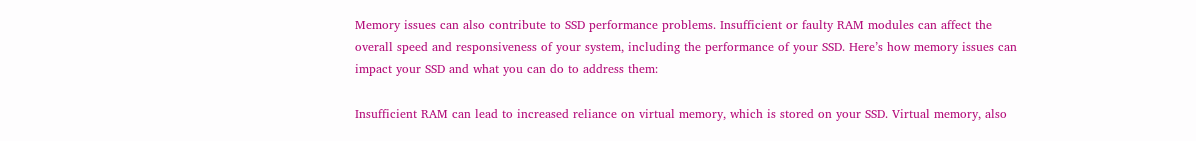Memory issues can also contribute to SSD performance problems. Insufficient or faulty RAM modules can affect the overall speed and responsiveness of your system, including the performance of your SSD. Here’s how memory issues can impact your SSD and what you can do to address them:

Insufficient RAM can lead to increased reliance on virtual memory, which is stored on your SSD. Virtual memory, also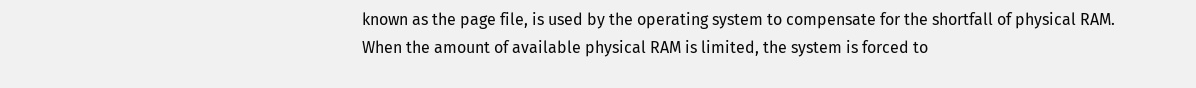known as the page file, is used by the operating system to compensate for the shortfall of physical RAM. When the amount of available physical RAM is limited, the system is forced to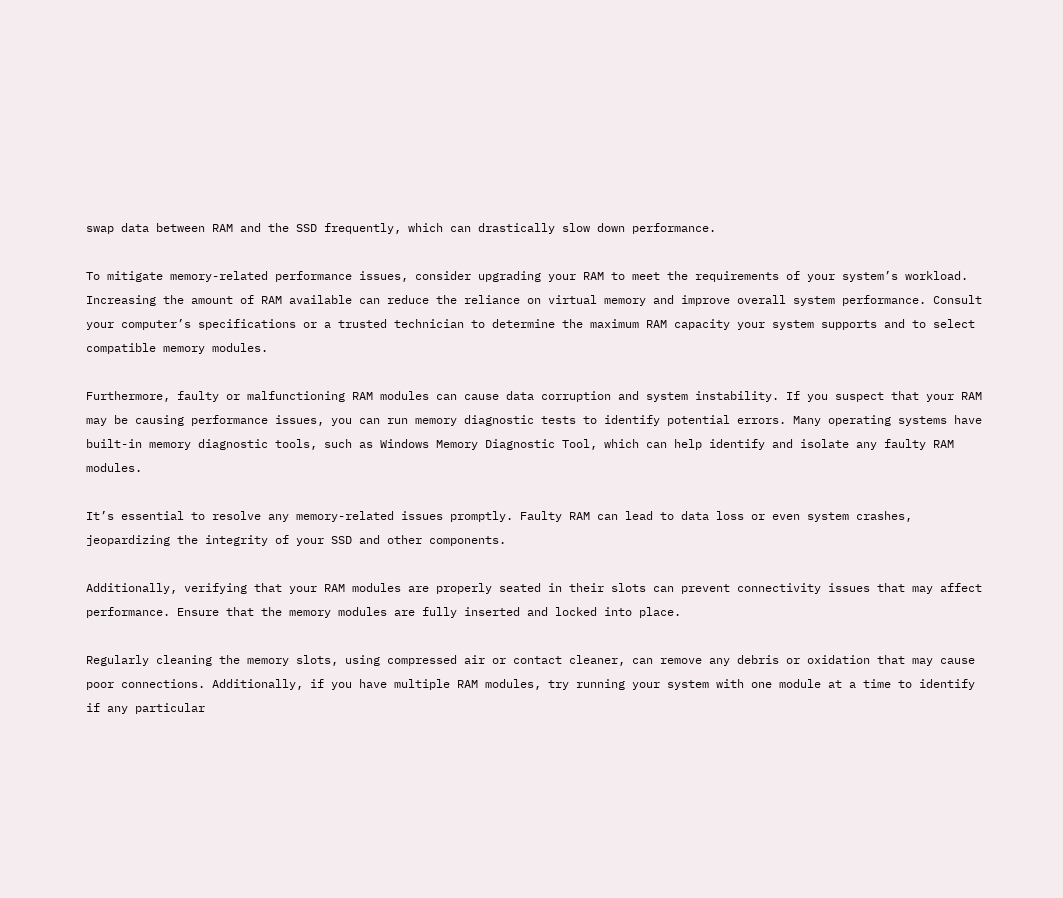swap data between RAM and the SSD frequently, which can drastically slow down performance.

To mitigate memory-related performance issues, consider upgrading your RAM to meet the requirements of your system’s workload. Increasing the amount of RAM available can reduce the reliance on virtual memory and improve overall system performance. Consult your computer’s specifications or a trusted technician to determine the maximum RAM capacity your system supports and to select compatible memory modules.

Furthermore, faulty or malfunctioning RAM modules can cause data corruption and system instability. If you suspect that your RAM may be causing performance issues, you can run memory diagnostic tests to identify potential errors. Many operating systems have built-in memory diagnostic tools, such as Windows Memory Diagnostic Tool, which can help identify and isolate any faulty RAM modules.

It’s essential to resolve any memory-related issues promptly. Faulty RAM can lead to data loss or even system crashes, jeopardizing the integrity of your SSD and other components.

Additionally, verifying that your RAM modules are properly seated in their slots can prevent connectivity issues that may affect performance. Ensure that the memory modules are fully inserted and locked into place.

Regularly cleaning the memory slots, using compressed air or contact cleaner, can remove any debris or oxidation that may cause poor connections. Additionally, if you have multiple RAM modules, try running your system with one module at a time to identify if any particular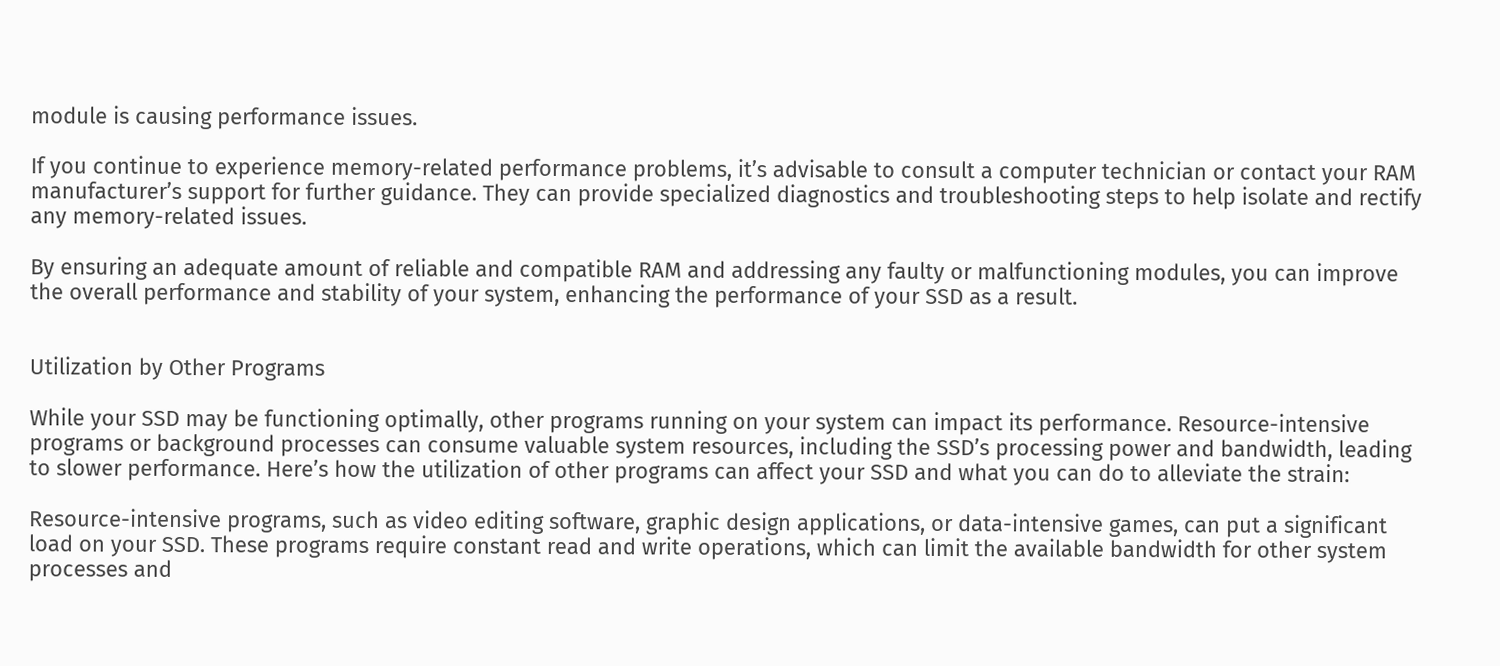module is causing performance issues.

If you continue to experience memory-related performance problems, it’s advisable to consult a computer technician or contact your RAM manufacturer’s support for further guidance. They can provide specialized diagnostics and troubleshooting steps to help isolate and rectify any memory-related issues.

By ensuring an adequate amount of reliable and compatible RAM and addressing any faulty or malfunctioning modules, you can improve the overall performance and stability of your system, enhancing the performance of your SSD as a result.


Utilization by Other Programs

While your SSD may be functioning optimally, other programs running on your system can impact its performance. Resource-intensive programs or background processes can consume valuable system resources, including the SSD’s processing power and bandwidth, leading to slower performance. Here’s how the utilization of other programs can affect your SSD and what you can do to alleviate the strain:

Resource-intensive programs, such as video editing software, graphic design applications, or data-intensive games, can put a significant load on your SSD. These programs require constant read and write operations, which can limit the available bandwidth for other system processes and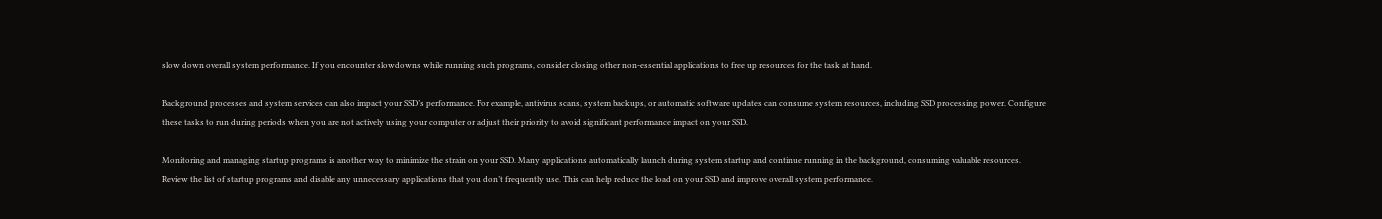slow down overall system performance. If you encounter slowdowns while running such programs, consider closing other non-essential applications to free up resources for the task at hand.

Background processes and system services can also impact your SSD’s performance. For example, antivirus scans, system backups, or automatic software updates can consume system resources, including SSD processing power. Configure these tasks to run during periods when you are not actively using your computer or adjust their priority to avoid significant performance impact on your SSD.

Monitoring and managing startup programs is another way to minimize the strain on your SSD. Many applications automatically launch during system startup and continue running in the background, consuming valuable resources. Review the list of startup programs and disable any unnecessary applications that you don’t frequently use. This can help reduce the load on your SSD and improve overall system performance.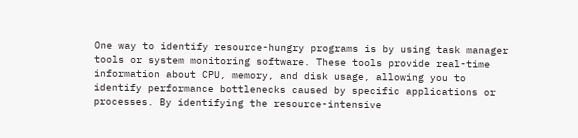One way to identify resource-hungry programs is by using task manager tools or system monitoring software. These tools provide real-time information about CPU, memory, and disk usage, allowing you to identify performance bottlenecks caused by specific applications or processes. By identifying the resource-intensive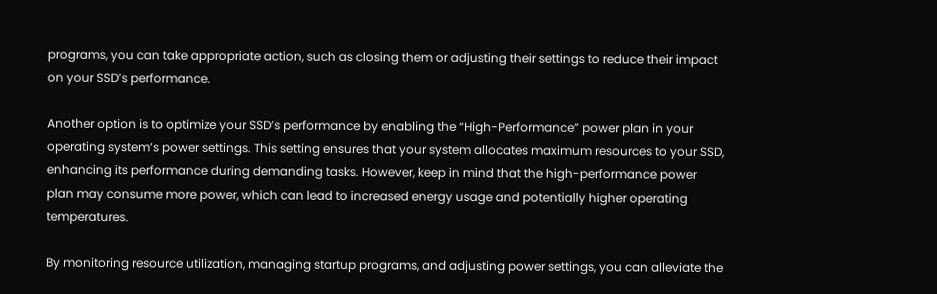programs, you can take appropriate action, such as closing them or adjusting their settings to reduce their impact on your SSD’s performance.

Another option is to optimize your SSD’s performance by enabling the “High-Performance” power plan in your operating system’s power settings. This setting ensures that your system allocates maximum resources to your SSD, enhancing its performance during demanding tasks. However, keep in mind that the high-performance power plan may consume more power, which can lead to increased energy usage and potentially higher operating temperatures.

By monitoring resource utilization, managing startup programs, and adjusting power settings, you can alleviate the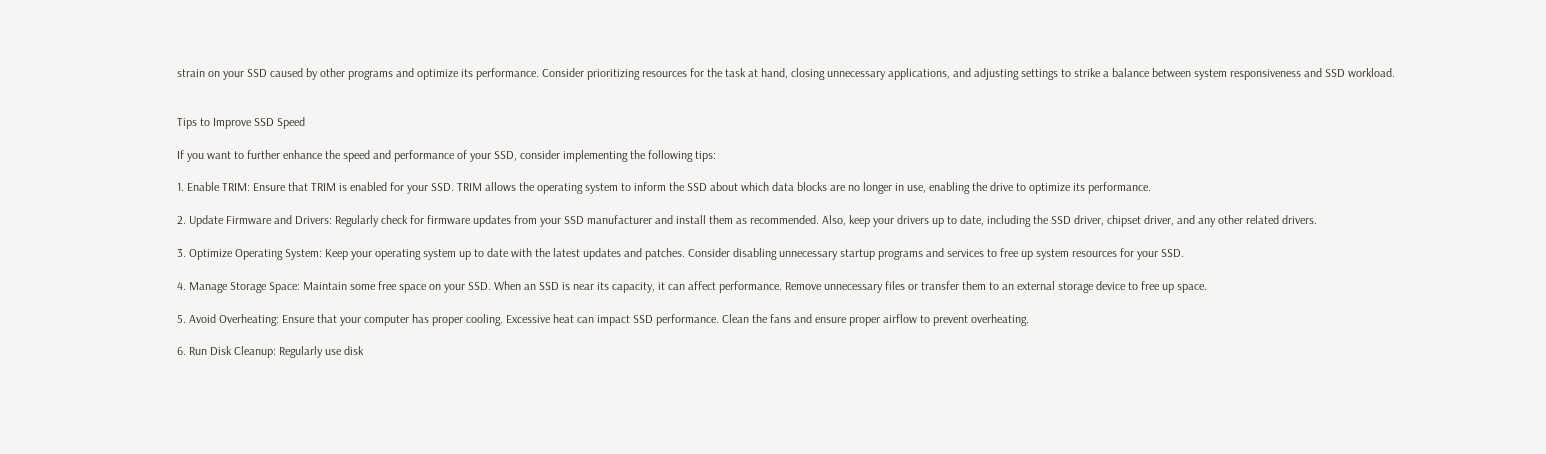strain on your SSD caused by other programs and optimize its performance. Consider prioritizing resources for the task at hand, closing unnecessary applications, and adjusting settings to strike a balance between system responsiveness and SSD workload.


Tips to Improve SSD Speed

If you want to further enhance the speed and performance of your SSD, consider implementing the following tips:

1. Enable TRIM: Ensure that TRIM is enabled for your SSD. TRIM allows the operating system to inform the SSD about which data blocks are no longer in use, enabling the drive to optimize its performance.

2. Update Firmware and Drivers: Regularly check for firmware updates from your SSD manufacturer and install them as recommended. Also, keep your drivers up to date, including the SSD driver, chipset driver, and any other related drivers.

3. Optimize Operating System: Keep your operating system up to date with the latest updates and patches. Consider disabling unnecessary startup programs and services to free up system resources for your SSD.

4. Manage Storage Space: Maintain some free space on your SSD. When an SSD is near its capacity, it can affect performance. Remove unnecessary files or transfer them to an external storage device to free up space.

5. Avoid Overheating: Ensure that your computer has proper cooling. Excessive heat can impact SSD performance. Clean the fans and ensure proper airflow to prevent overheating.

6. Run Disk Cleanup: Regularly use disk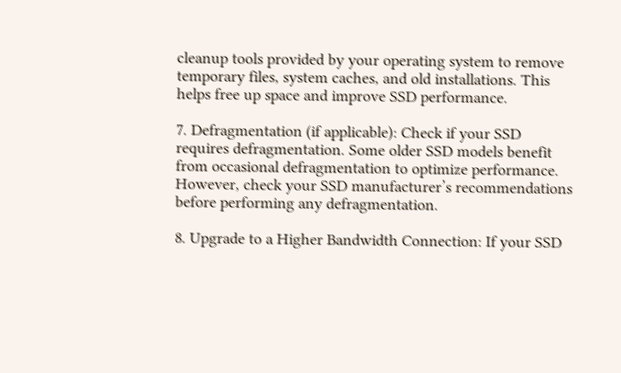cleanup tools provided by your operating system to remove temporary files, system caches, and old installations. This helps free up space and improve SSD performance.

7. Defragmentation (if applicable): Check if your SSD requires defragmentation. Some older SSD models benefit from occasional defragmentation to optimize performance. However, check your SSD manufacturer’s recommendations before performing any defragmentation.

8. Upgrade to a Higher Bandwidth Connection: If your SSD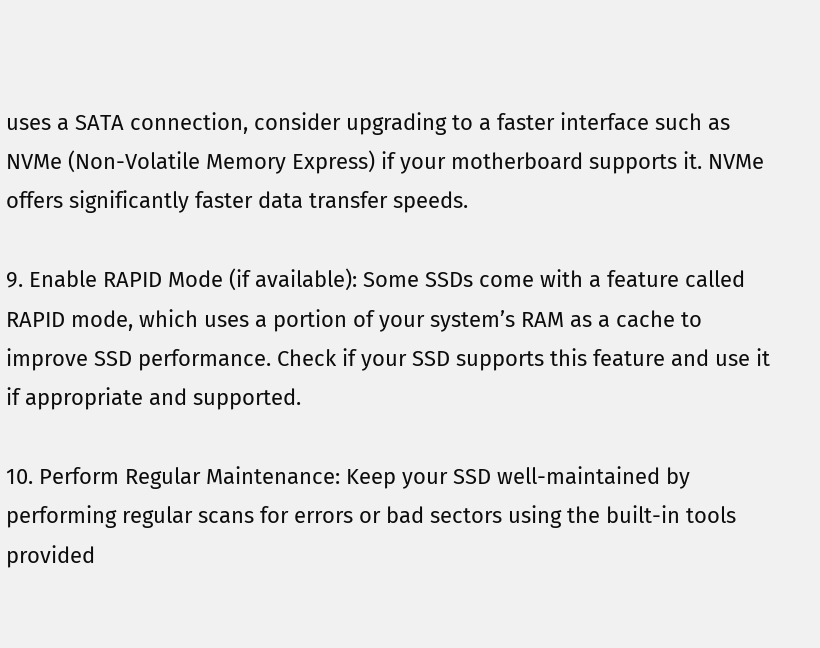uses a SATA connection, consider upgrading to a faster interface such as NVMe (Non-Volatile Memory Express) if your motherboard supports it. NVMe offers significantly faster data transfer speeds.

9. Enable RAPID Mode (if available): Some SSDs come with a feature called RAPID mode, which uses a portion of your system’s RAM as a cache to improve SSD performance. Check if your SSD supports this feature and use it if appropriate and supported.

10. Perform Regular Maintenance: Keep your SSD well-maintained by performing regular scans for errors or bad sectors using the built-in tools provided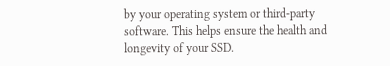by your operating system or third-party software. This helps ensure the health and longevity of your SSD.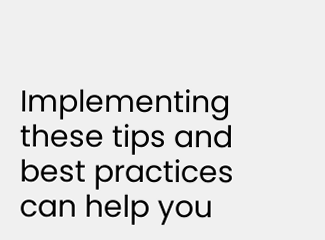Implementing these tips and best practices can help you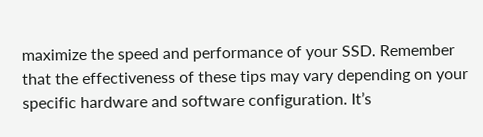maximize the speed and performance of your SSD. Remember that the effectiveness of these tips may vary depending on your specific hardware and software configuration. It’s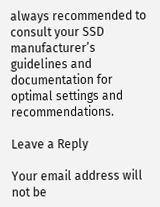always recommended to consult your SSD manufacturer’s guidelines and documentation for optimal settings and recommendations.

Leave a Reply

Your email address will not be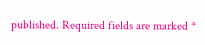published. Required fields are marked *